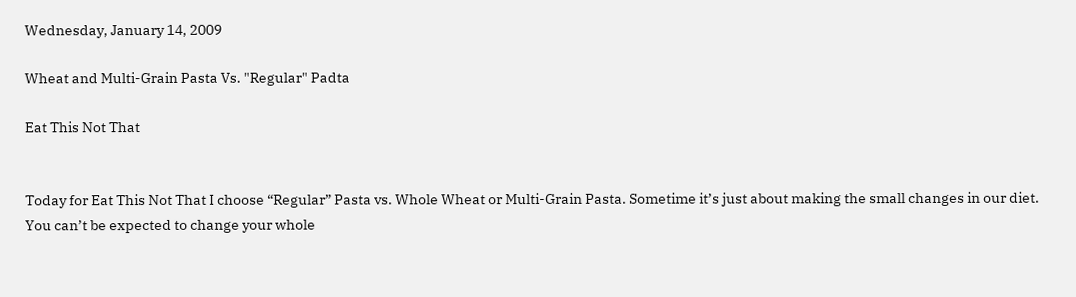Wednesday, January 14, 2009

Wheat and Multi-Grain Pasta Vs. "Regular" Padta

Eat This Not That


Today for Eat This Not That I choose “Regular” Pasta vs. Whole Wheat or Multi-Grain Pasta. Sometime it’s just about making the small changes in our diet. You can’t be expected to change your whole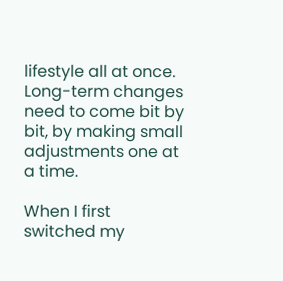lifestyle all at once. Long-term changes need to come bit by bit, by making small adjustments one at a time.

When I first switched my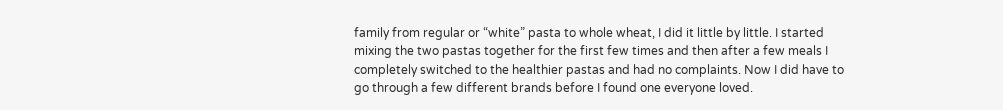family from regular or “white” pasta to whole wheat, I did it little by little. I started mixing the two pastas together for the first few times and then after a few meals I completely switched to the healthier pastas and had no complaints. Now I did have to go through a few different brands before I found one everyone loved.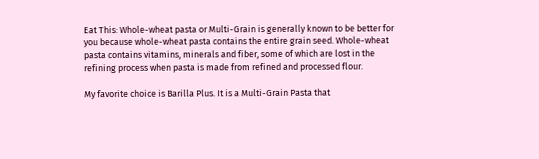Eat This: Whole-wheat pasta or Multi-Grain is generally known to be better for you because whole-wheat pasta contains the entire grain seed. Whole-wheat pasta contains vitamins, minerals and fiber, some of which are lost in the refining process when pasta is made from refined and processed flour.

My favorite choice is Barilla Plus. It is a Multi-Grain Pasta that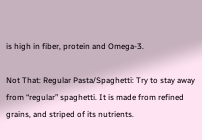is high in fiber, protein and Omega-3.

Not That: Regular Pasta/Spaghetti: Try to stay away from “regular” spaghetti. It is made from refined grains, and striped of its nutrients.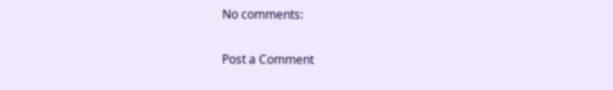No comments:

Post a Comment